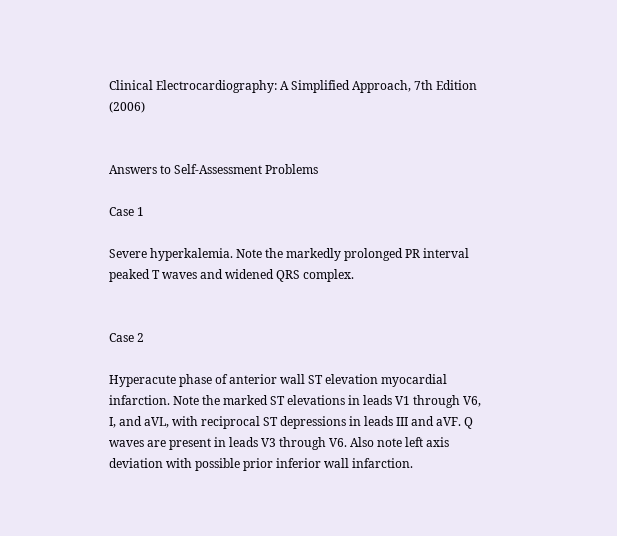Clinical Electrocardiography: A Simplified Approach, 7th Edition (2006)


Answers to Self-Assessment Problems

Case 1

Severe hyperkalemia. Note the markedly prolonged PR interval peaked T waves and widened QRS complex.


Case 2

Hyperacute phase of anterior wall ST elevation myocardial infarction. Note the marked ST elevations in leads V1 through V6, I, and aVL, with reciprocal ST depressions in leads III and aVF. Q waves are present in leads V3 through V6. Also note left axis deviation with possible prior inferior wall infarction.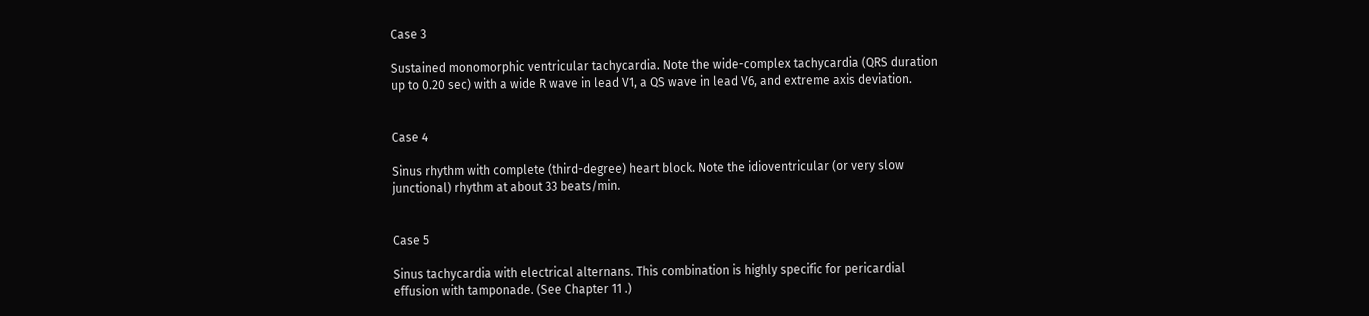Case 3

Sustained monomorphic ventricular tachycardia. Note the wide-complex tachycardia (QRS duration up to 0.20 sec) with a wide R wave in lead V1, a QS wave in lead V6, and extreme axis deviation.


Case 4

Sinus rhythm with complete (third-degree) heart block. Note the idioventricular (or very slow junctional) rhythm at about 33 beats/min.


Case 5

Sinus tachycardia with electrical alternans. This combination is highly specific for pericardial effusion with tamponade. (See Chapter 11 .)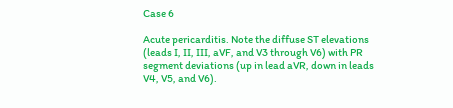Case 6

Acute pericarditis. Note the diffuse ST elevations (leads I, II, III, aVF, and V3 through V6) with PR segment deviations (up in lead aVR, down in leads V4, V5, and V6).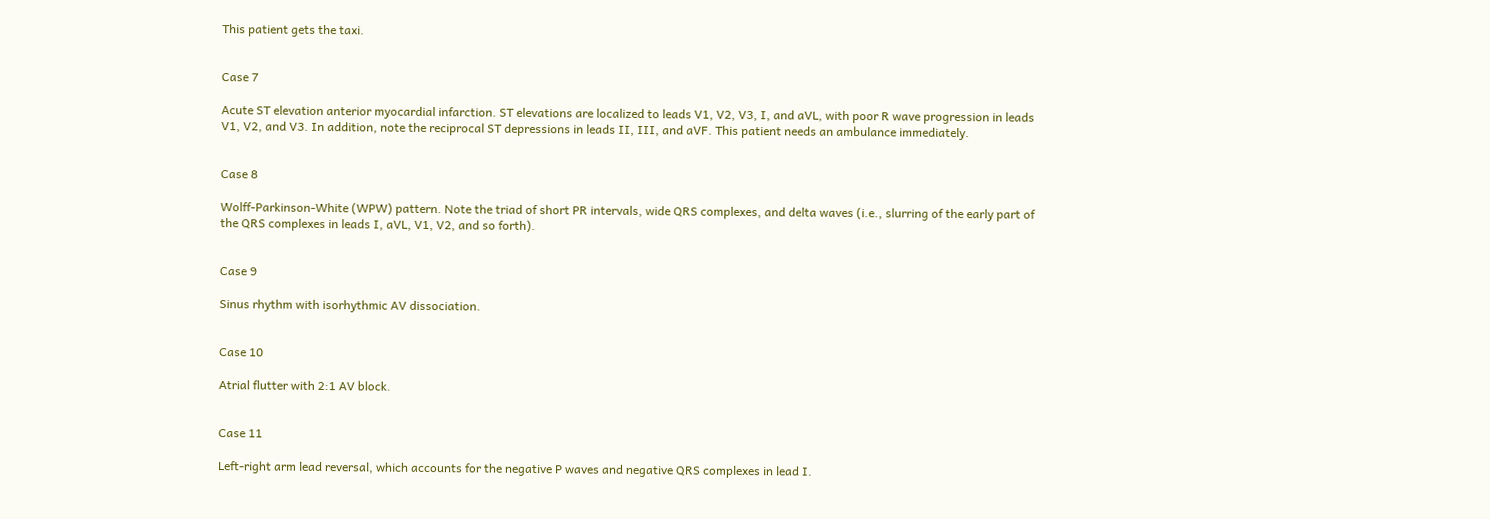This patient gets the taxi.


Case 7

Acute ST elevation anterior myocardial infarction. ST elevations are localized to leads V1, V2, V3, I, and aVL, with poor R wave progression in leads V1, V2, and V3. In addition, note the reciprocal ST depressions in leads II, III, and aVF. This patient needs an ambulance immediately.


Case 8

Wolff-Parkinson-White (WPW) pattern. Note the triad of short PR intervals, wide QRS complexes, and delta waves (i.e., slurring of the early part of the QRS complexes in leads I, aVL, V1, V2, and so forth).


Case 9

Sinus rhythm with isorhythmic AV dissociation.


Case 10

Atrial flutter with 2:1 AV block.


Case 11

Left-right arm lead reversal, which accounts for the negative P waves and negative QRS complexes in lead I.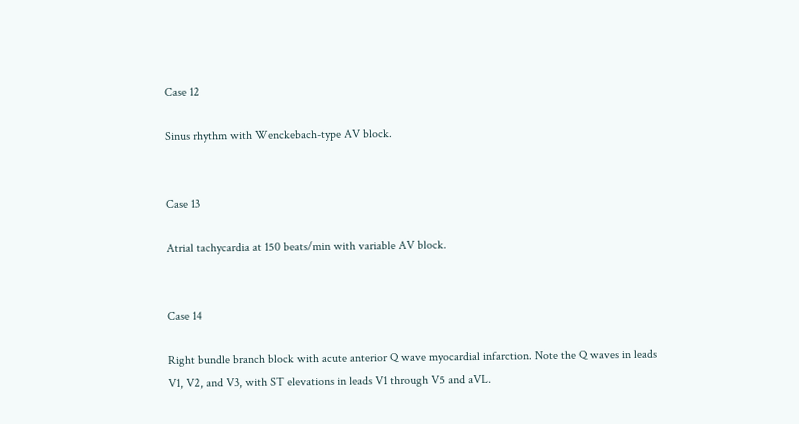Case 12

Sinus rhythm with Wenckebach-type AV block.


Case 13

Atrial tachycardia at 150 beats/min with variable AV block.


Case 14

Right bundle branch block with acute anterior Q wave myocardial infarction. Note the Q waves in leads V1, V2, and V3, with ST elevations in leads V1 through V5 and aVL.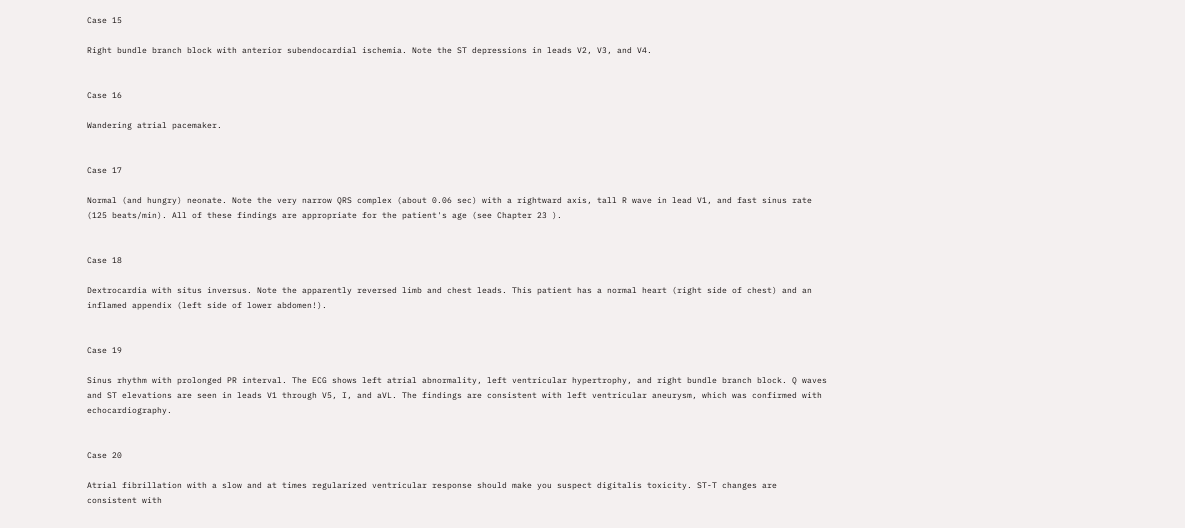Case 15

Right bundle branch block with anterior subendocardial ischemia. Note the ST depressions in leads V2, V3, and V4.


Case 16

Wandering atrial pacemaker.


Case 17

Normal (and hungry) neonate. Note the very narrow QRS complex (about 0.06 sec) with a rightward axis, tall R wave in lead V1, and fast sinus rate (125 beats/min). All of these findings are appropriate for the patient's age (see Chapter 23 ).


Case 18

Dextrocardia with situs inversus. Note the apparently reversed limb and chest leads. This patient has a normal heart (right side of chest) and an inflamed appendix (left side of lower abdomen!).


Case 19

Sinus rhythm with prolonged PR interval. The ECG shows left atrial abnormality, left ventricular hypertrophy, and right bundle branch block. Q waves and ST elevations are seen in leads V1 through V5, I, and aVL. The findings are consistent with left ventricular aneurysm, which was confirmed with echocardiography.


Case 20

Atrial fibrillation with a slow and at times regularized ventricular response should make you suspect digitalis toxicity. ST-T changes are consistent with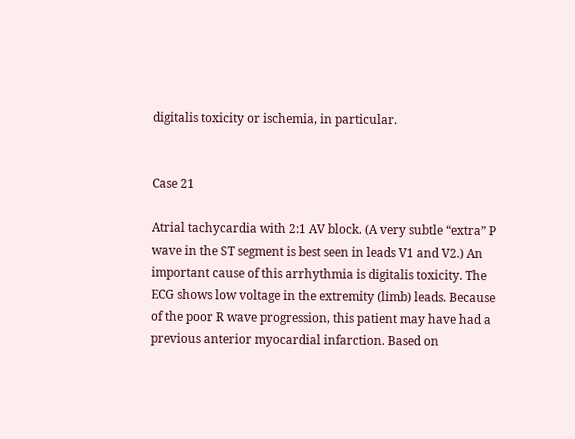digitalis toxicity or ischemia, in particular.


Case 21

Atrial tachycardia with 2:1 AV block. (A very subtle “extra” P wave in the ST segment is best seen in leads V1 and V2.) An important cause of this arrhythmia is digitalis toxicity. The ECG shows low voltage in the extremity (limb) leads. Because of the poor R wave progression, this patient may have had a previous anterior myocardial infarction. Based on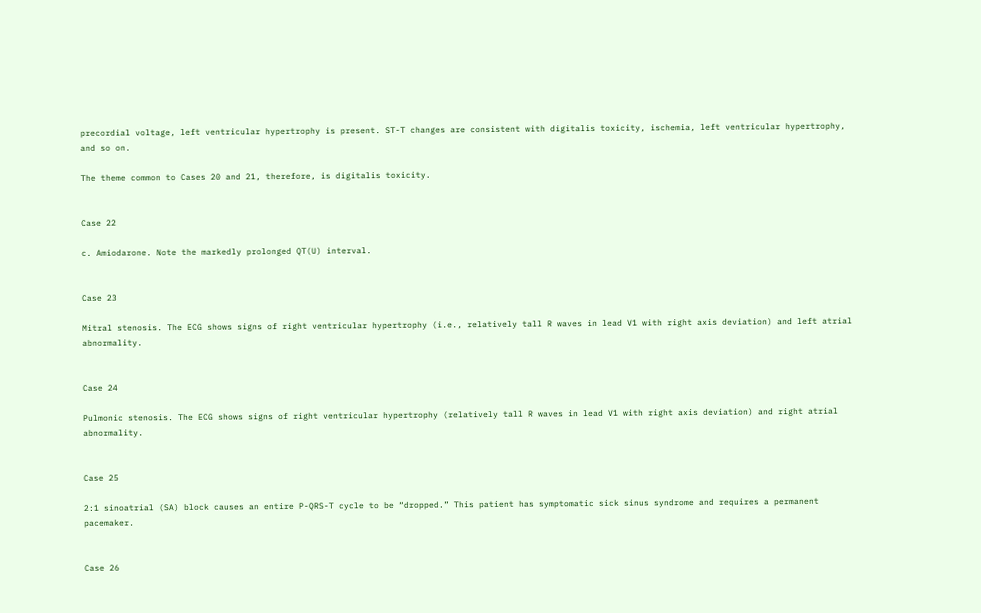precordial voltage, left ventricular hypertrophy is present. ST-T changes are consistent with digitalis toxicity, ischemia, left ventricular hypertrophy, and so on.

The theme common to Cases 20 and 21, therefore, is digitalis toxicity.


Case 22

c. Amiodarone. Note the markedly prolonged QT(U) interval.


Case 23

Mitral stenosis. The ECG shows signs of right ventricular hypertrophy (i.e., relatively tall R waves in lead V1 with right axis deviation) and left atrial abnormality.


Case 24

Pulmonic stenosis. The ECG shows signs of right ventricular hypertrophy (relatively tall R waves in lead V1 with right axis deviation) and right atrial abnormality.


Case 25

2:1 sinoatrial (SA) block causes an entire P-QRS-T cycle to be “dropped.” This patient has symptomatic sick sinus syndrome and requires a permanent pacemaker.


Case 26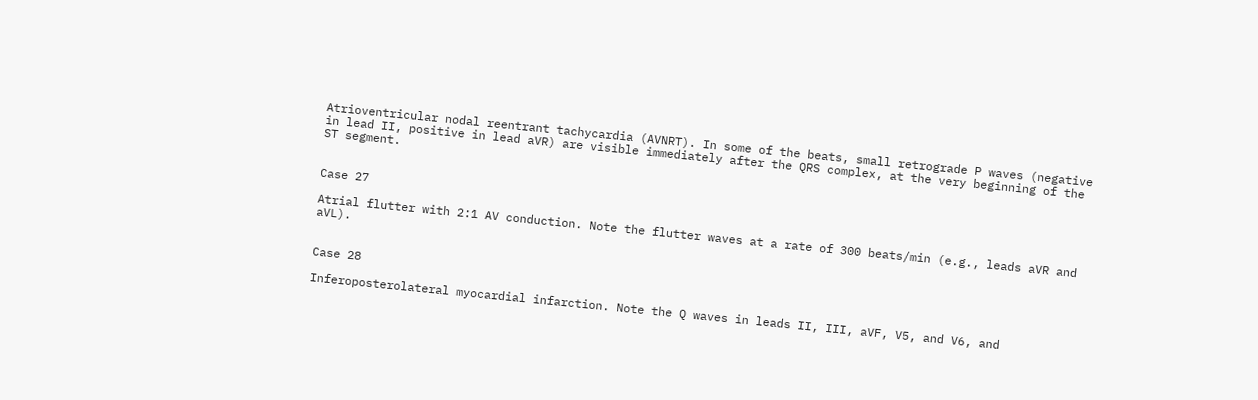Atrioventricular nodal reentrant tachycardia (AVNRT). In some of the beats, small retrograde P waves (negative in lead II, positive in lead aVR) are visible immediately after the QRS complex, at the very beginning of the ST segment.


Case 27

Atrial flutter with 2:1 AV conduction. Note the flutter waves at a rate of 300 beats/min (e.g., leads aVR and aVL).


Case 28

Inferoposterolateral myocardial infarction. Note the Q waves in leads II, III, aVF, V5, and V6, and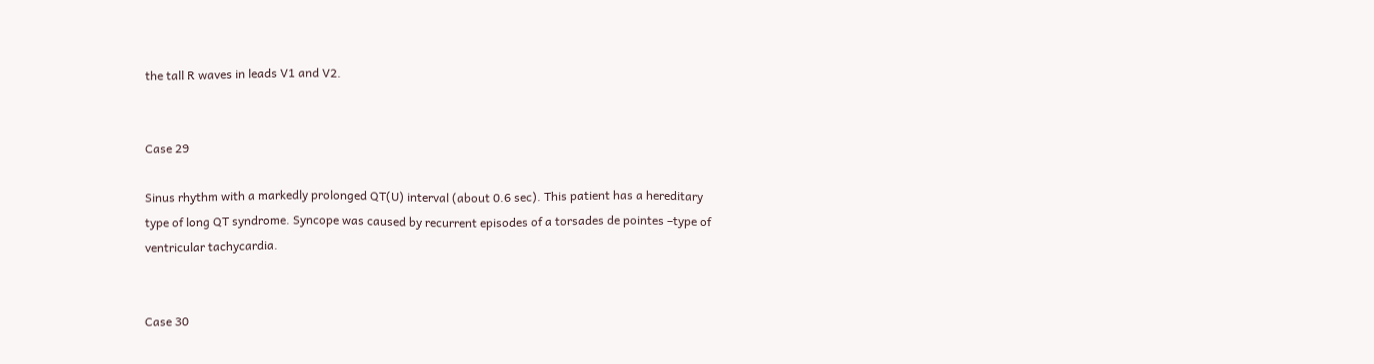the tall R waves in leads V1 and V2.


Case 29

Sinus rhythm with a markedly prolonged QT(U) interval (about 0.6 sec). This patient has a hereditary type of long QT syndrome. Syncope was caused by recurrent episodes of a torsades de pointes –type of ventricular tachycardia.


Case 30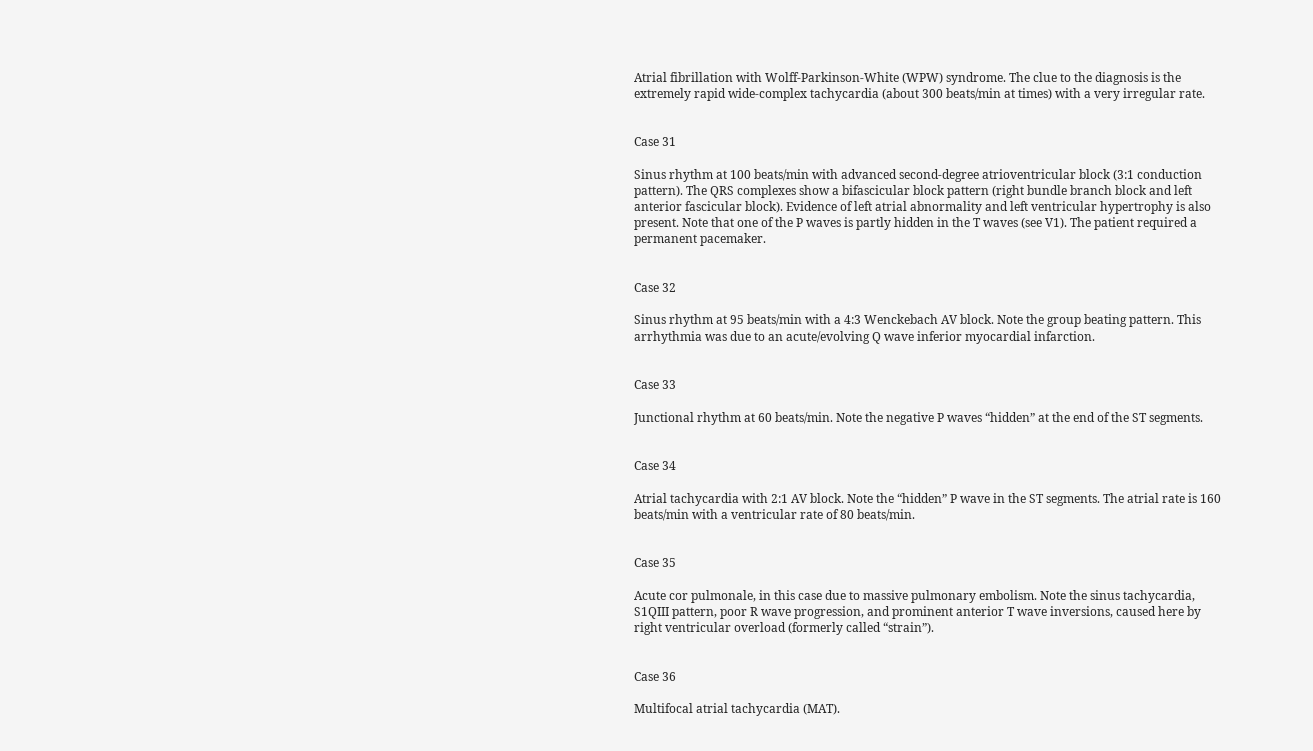Atrial fibrillation with Wolff-Parkinson-White (WPW) syndrome. The clue to the diagnosis is the extremely rapid wide-complex tachycardia (about 300 beats/min at times) with a very irregular rate.


Case 31

Sinus rhythm at 100 beats/min with advanced second-degree atrioventricular block (3:1 conduction pattern). The QRS complexes show a bifascicular block pattern (right bundle branch block and left anterior fascicular block). Evidence of left atrial abnormality and left ventricular hypertrophy is also present. Note that one of the P waves is partly hidden in the T waves (see V1). The patient required a permanent pacemaker.


Case 32

Sinus rhythm at 95 beats/min with a 4:3 Wenckebach AV block. Note the group beating pattern. This arrhythmia was due to an acute/evolving Q wave inferior myocardial infarction.


Case 33

Junctional rhythm at 60 beats/min. Note the negative P waves “hidden” at the end of the ST segments.


Case 34

Atrial tachycardia with 2:1 AV block. Note the “hidden” P wave in the ST segments. The atrial rate is 160 beats/min with a ventricular rate of 80 beats/min.


Case 35

Acute cor pulmonale, in this case due to massive pulmonary embolism. Note the sinus tachycardia, S1QIII pattern, poor R wave progression, and prominent anterior T wave inversions, caused here by right ventricular overload (formerly called “strain”).


Case 36

Multifocal atrial tachycardia (MAT).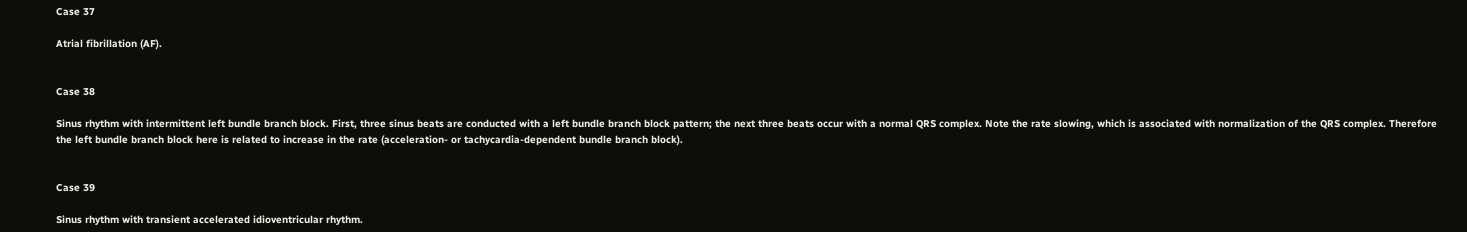Case 37

Atrial fibrillation (AF).


Case 38

Sinus rhythm with intermittent left bundle branch block. First, three sinus beats are conducted with a left bundle branch block pattern; the next three beats occur with a normal QRS complex. Note the rate slowing, which is associated with normalization of the QRS complex. Therefore the left bundle branch block here is related to increase in the rate (acceleration- or tachycardia-dependent bundle branch block).


Case 39

Sinus rhythm with transient accelerated idioventricular rhythm.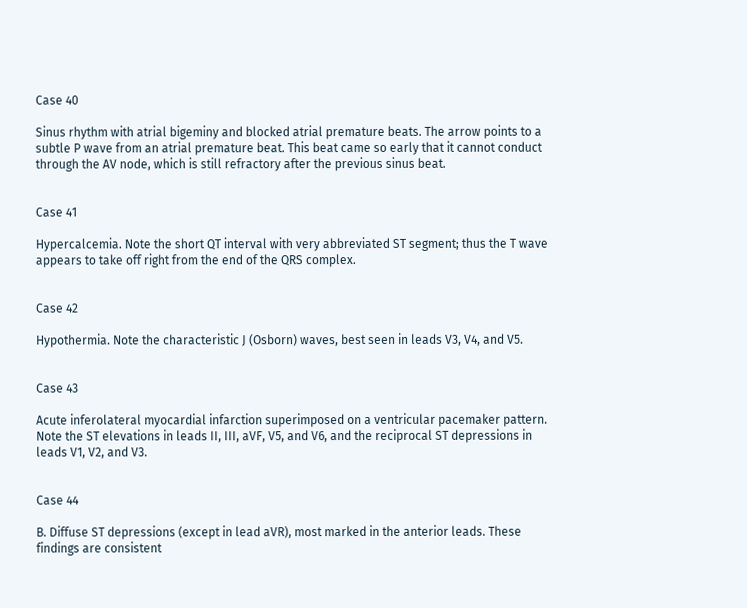Case 40

Sinus rhythm with atrial bigeminy and blocked atrial premature beats. The arrow points to a subtle P wave from an atrial premature beat. This beat came so early that it cannot conduct through the AV node, which is still refractory after the previous sinus beat.


Case 41

Hypercalcemia. Note the short QT interval with very abbreviated ST segment; thus the T wave appears to take off right from the end of the QRS complex.


Case 42

Hypothermia. Note the characteristic J (Osborn) waves, best seen in leads V3, V4, and V5.


Case 43

Acute inferolateral myocardial infarction superimposed on a ventricular pacemaker pattern. Note the ST elevations in leads II, III, aVF, V5, and V6, and the reciprocal ST depressions in leads V1, V2, and V3.


Case 44

B. Diffuse ST depressions (except in lead aVR), most marked in the anterior leads. These findings are consistent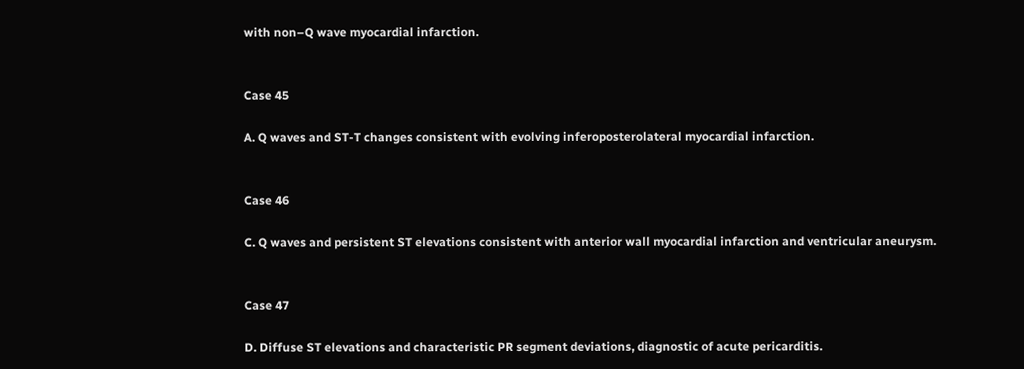with non–Q wave myocardial infarction.


Case 45

A. Q waves and ST-T changes consistent with evolving inferoposterolateral myocardial infarction.


Case 46

C. Q waves and persistent ST elevations consistent with anterior wall myocardial infarction and ventricular aneurysm.


Case 47

D. Diffuse ST elevations and characteristic PR segment deviations, diagnostic of acute pericarditis.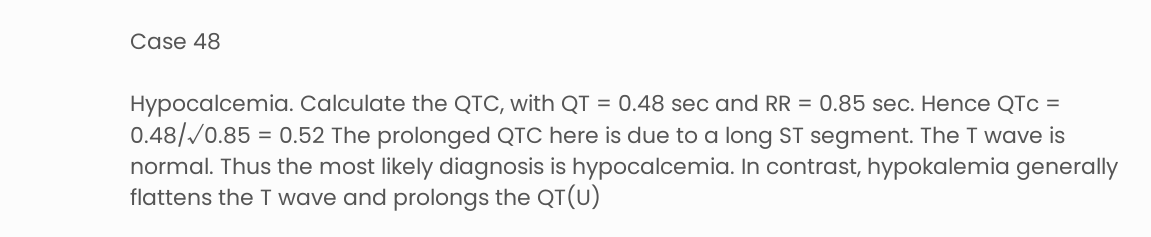Case 48

Hypocalcemia. Calculate the QTC, with QT = 0.48 sec and RR = 0.85 sec. Hence QTc = 0.48/√0.85 = 0.52 The prolonged QTC here is due to a long ST segment. The T wave is normal. Thus the most likely diagnosis is hypocalcemia. In contrast, hypokalemia generally flattens the T wave and prolongs the QT(U)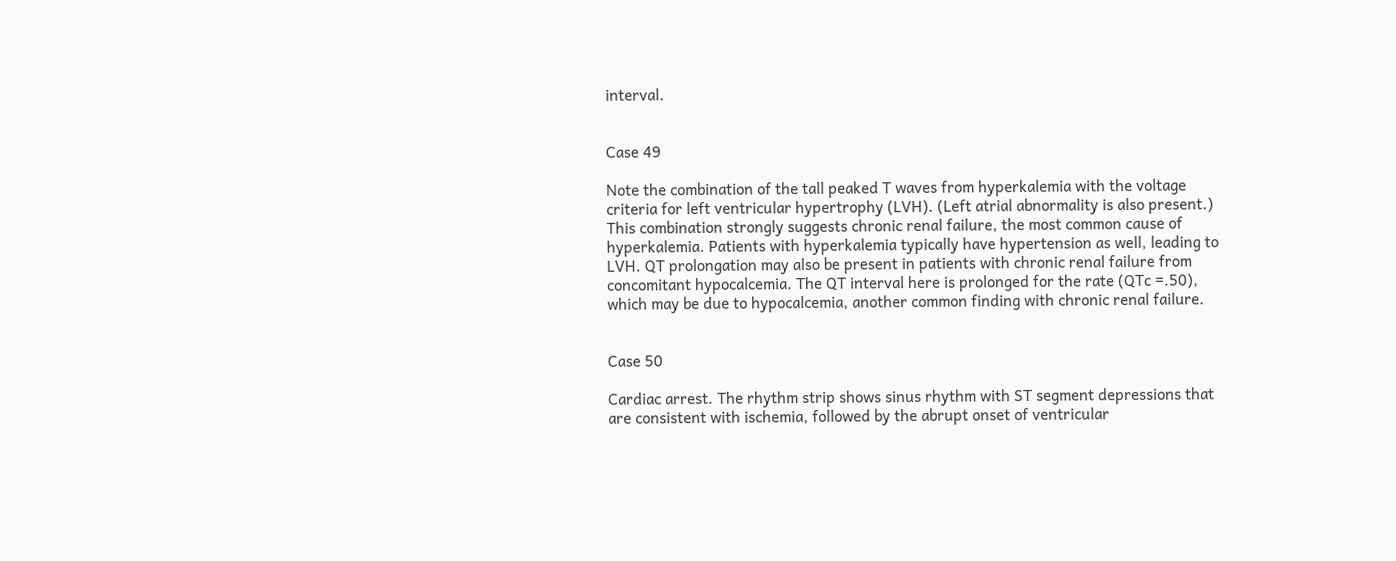interval.


Case 49

Note the combination of the tall peaked T waves from hyperkalemia with the voltage criteria for left ventricular hypertrophy (LVH). (Left atrial abnormality is also present.) This combination strongly suggests chronic renal failure, the most common cause of hyperkalemia. Patients with hyperkalemia typically have hypertension as well, leading to LVH. QT prolongation may also be present in patients with chronic renal failure from concomitant hypocalcemia. The QT interval here is prolonged for the rate (QTc =.50), which may be due to hypocalcemia, another common finding with chronic renal failure.


Case 50

Cardiac arrest. The rhythm strip shows sinus rhythm with ST segment depressions that are consistent with ischemia, followed by the abrupt onset of ventricular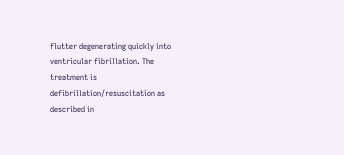flutter degenerating quickly into ventricular fibrillation. The treatment is defibrillation/resuscitation as described in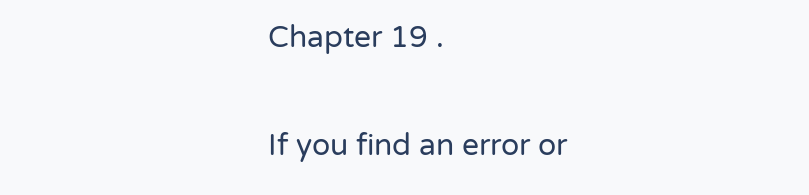Chapter 19 .

If you find an error or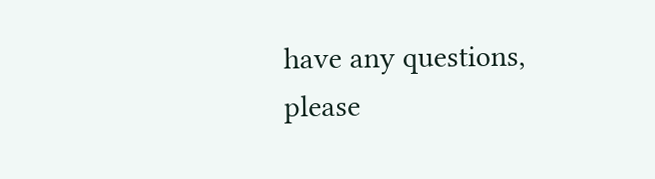have any questions, please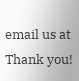email us at Thank you!